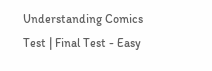Understanding Comics Test | Final Test - Easy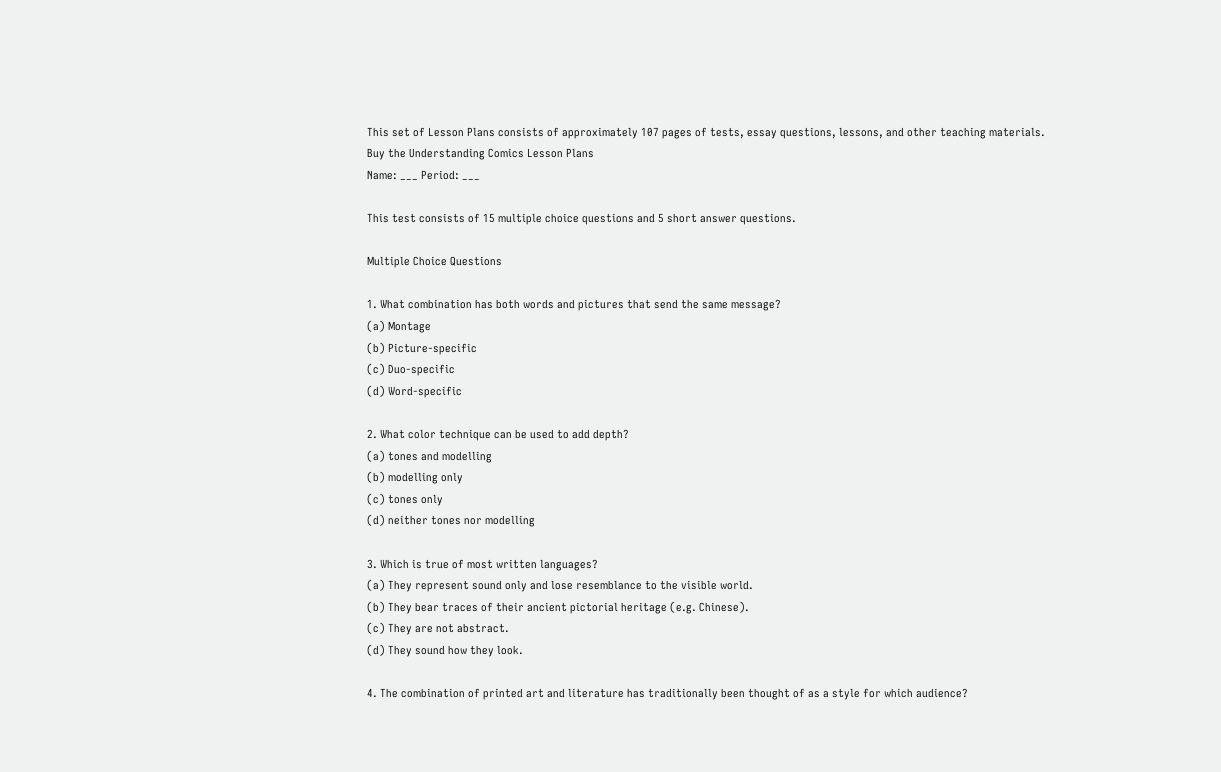This set of Lesson Plans consists of approximately 107 pages of tests, essay questions, lessons, and other teaching materials.
Buy the Understanding Comics Lesson Plans
Name: ___ Period: ___

This test consists of 15 multiple choice questions and 5 short answer questions.

Multiple Choice Questions

1. What combination has both words and pictures that send the same message?
(a) Montage
(b) Picture-specific
(c) Duo-specific
(d) Word-specific

2. What color technique can be used to add depth?
(a) tones and modelling
(b) modelling only
(c) tones only
(d) neither tones nor modelling

3. Which is true of most written languages?
(a) They represent sound only and lose resemblance to the visible world.
(b) They bear traces of their ancient pictorial heritage (e.g. Chinese).
(c) They are not abstract.
(d) They sound how they look.

4. The combination of printed art and literature has traditionally been thought of as a style for which audience?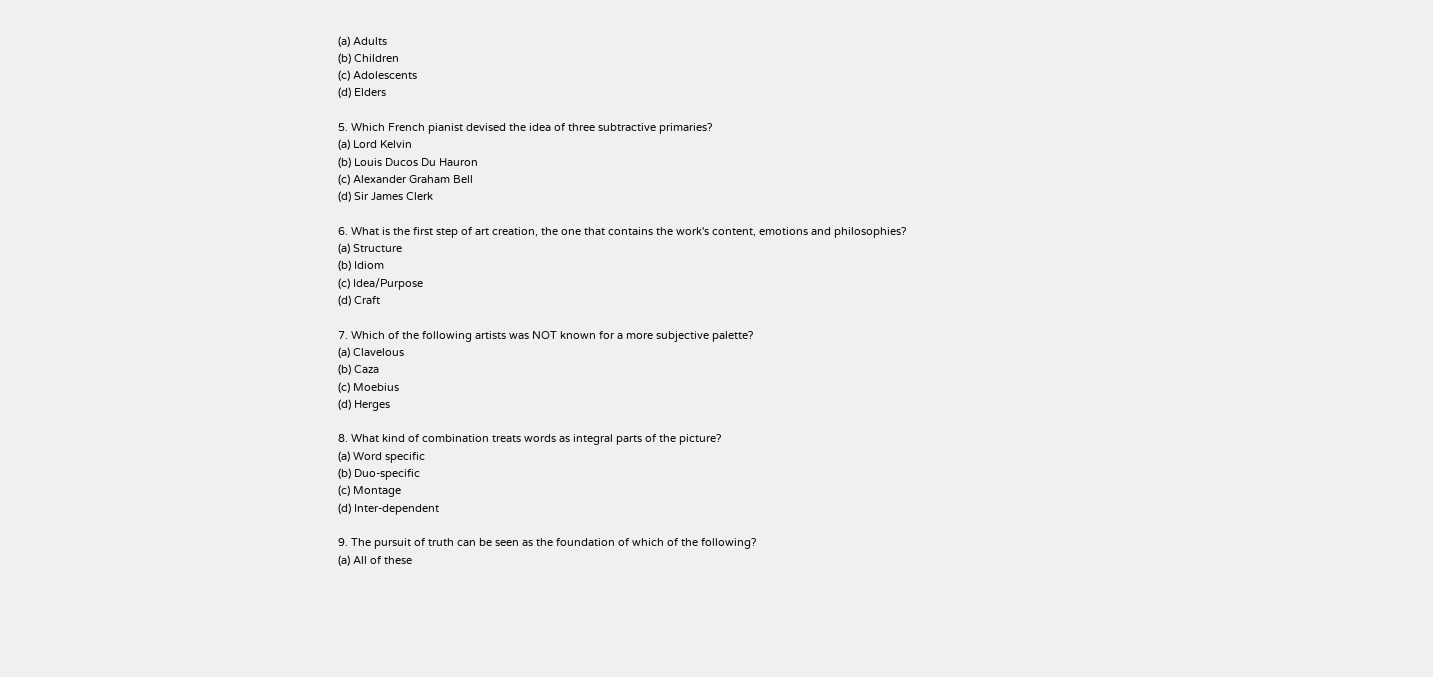(a) Adults
(b) Children
(c) Adolescents
(d) Elders

5. Which French pianist devised the idea of three subtractive primaries?
(a) Lord Kelvin
(b) Louis Ducos Du Hauron
(c) Alexander Graham Bell
(d) Sir James Clerk

6. What is the first step of art creation, the one that contains the work's content, emotions and philosophies?
(a) Structure
(b) Idiom
(c) Idea/Purpose
(d) Craft

7. Which of the following artists was NOT known for a more subjective palette?
(a) Clavelous
(b) Caza
(c) Moebius
(d) Herges

8. What kind of combination treats words as integral parts of the picture?
(a) Word specific
(b) Duo-specific
(c) Montage
(d) Inter-dependent

9. The pursuit of truth can be seen as the foundation of which of the following?
(a) All of these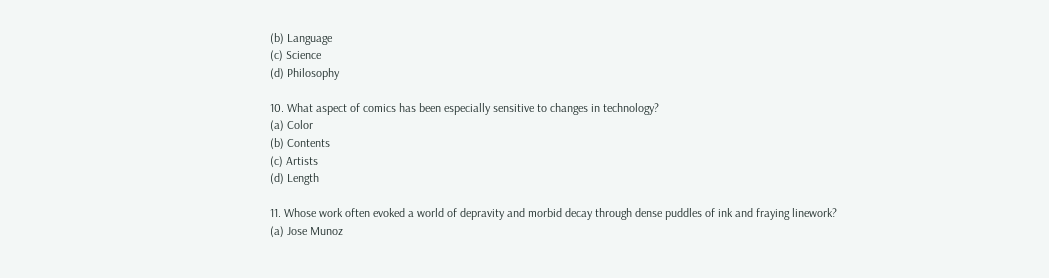(b) Language
(c) Science
(d) Philosophy

10. What aspect of comics has been especially sensitive to changes in technology?
(a) Color
(b) Contents
(c) Artists
(d) Length

11. Whose work often evoked a world of depravity and morbid decay through dense puddles of ink and fraying linework?
(a) Jose Munoz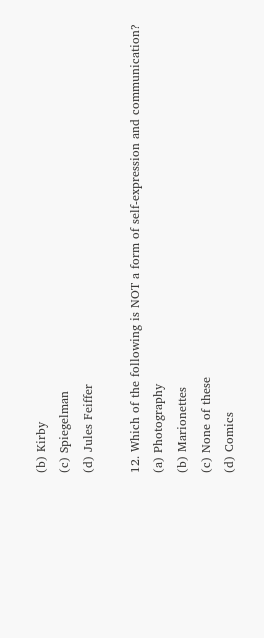(b) Kirby
(c) Spiegelman
(d) Jules Feiffer

12. Which of the following is NOT a form of self-expression and communication?
(a) Photography
(b) Marionettes
(c) None of these
(d) Comics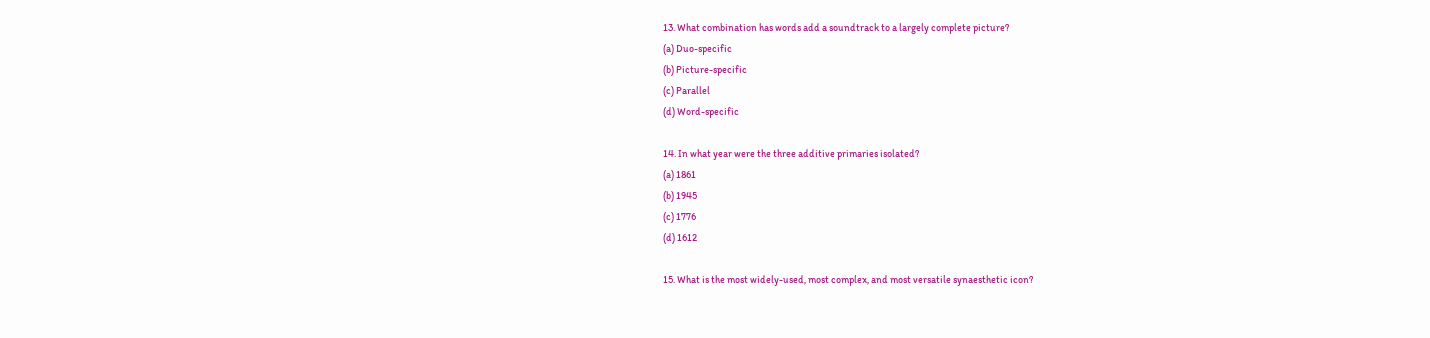13. What combination has words add a soundtrack to a largely complete picture?
(a) Duo-specific
(b) Picture-specific
(c) Parallel
(d) Word-specific

14. In what year were the three additive primaries isolated?
(a) 1861
(b) 1945
(c) 1776
(d) 1612

15. What is the most widely-used, most complex, and most versatile synaesthetic icon?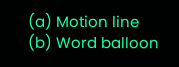(a) Motion line
(b) Word balloon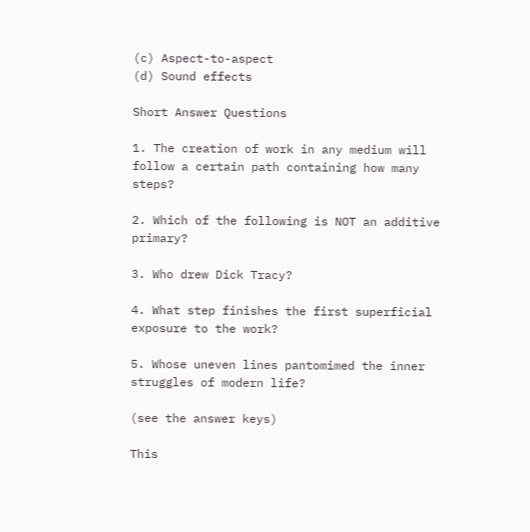(c) Aspect-to-aspect
(d) Sound effects

Short Answer Questions

1. The creation of work in any medium will follow a certain path containing how many steps?

2. Which of the following is NOT an additive primary?

3. Who drew Dick Tracy?

4. What step finishes the first superficial exposure to the work?

5. Whose uneven lines pantomimed the inner struggles of modern life?

(see the answer keys)

This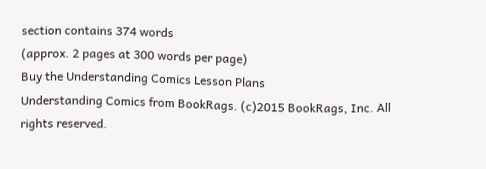section contains 374 words
(approx. 2 pages at 300 words per page)
Buy the Understanding Comics Lesson Plans
Understanding Comics from BookRags. (c)2015 BookRags, Inc. All rights reserved.